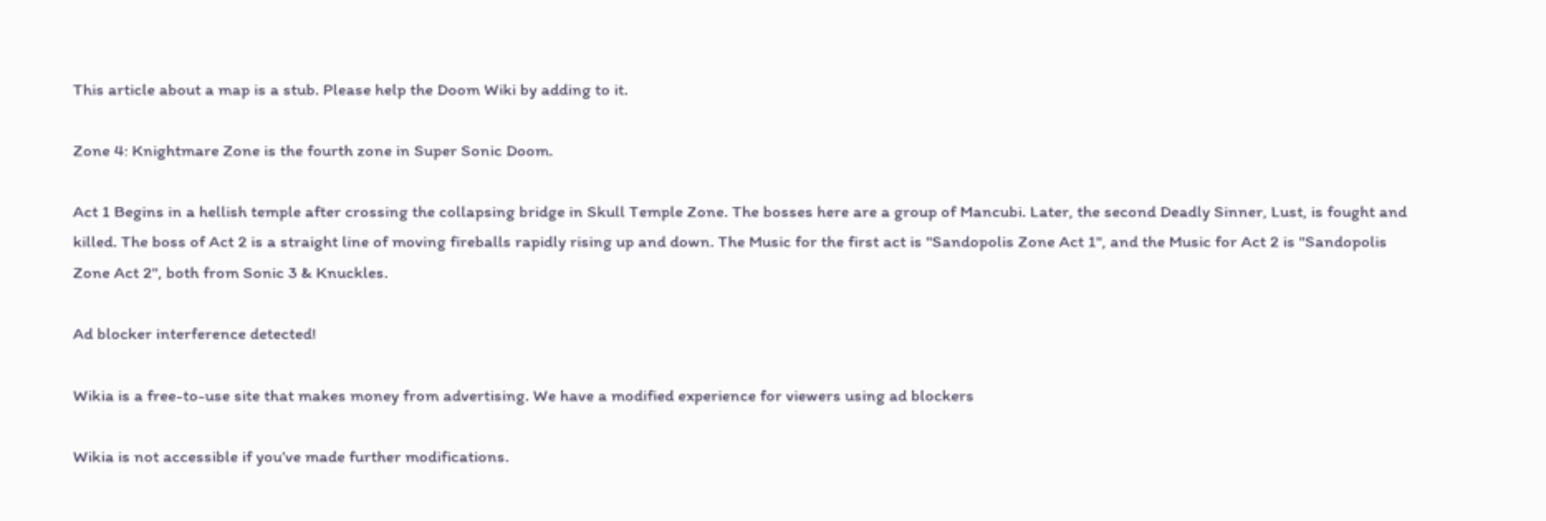This article about a map is a stub. Please help the Doom Wiki by adding to it.

Zone 4: Knightmare Zone is the fourth zone in Super Sonic Doom.

Act 1 Begins in a hellish temple after crossing the collapsing bridge in Skull Temple Zone. The bosses here are a group of Mancubi. Later, the second Deadly Sinner, Lust, is fought and killed. The boss of Act 2 is a straight line of moving fireballs rapidly rising up and down. The Music for the first act is "Sandopolis Zone Act 1", and the Music for Act 2 is "Sandopolis Zone Act 2", both from Sonic 3 & Knuckles.

Ad blocker interference detected!

Wikia is a free-to-use site that makes money from advertising. We have a modified experience for viewers using ad blockers

Wikia is not accessible if you’ve made further modifications.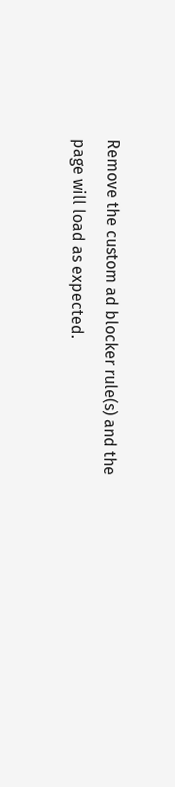Remove the custom ad blocker rule(s) and the page will load as expected.